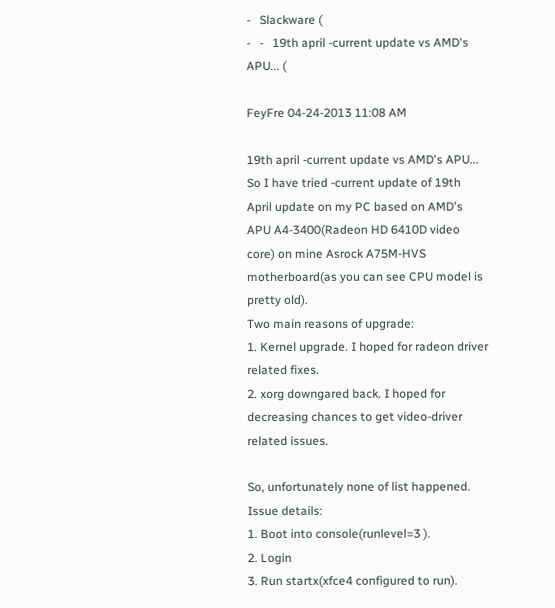-   Slackware (
-   -   19th april -current update vs AMD's APU... (

FeyFre 04-24-2013 11:08 AM

19th april -current update vs AMD's APU...
So I have tried -current update of 19th April update on my PC based on AMD's APU A4-3400(Radeon HD 6410D video core) on mine Asrock A75M-HVS motherboard(as you can see CPU model is pretty old).
Two main reasons of upgrade:
1. Kernel upgrade. I hoped for radeon driver related fixes.
2. xorg downgared back. I hoped for decreasing chances to get video-driver related issues.

So, unfortunately none of list happened.
Issue details:
1. Boot into console(runlevel=3 ).
2. Login
3. Run startx(xfce4 configured to run).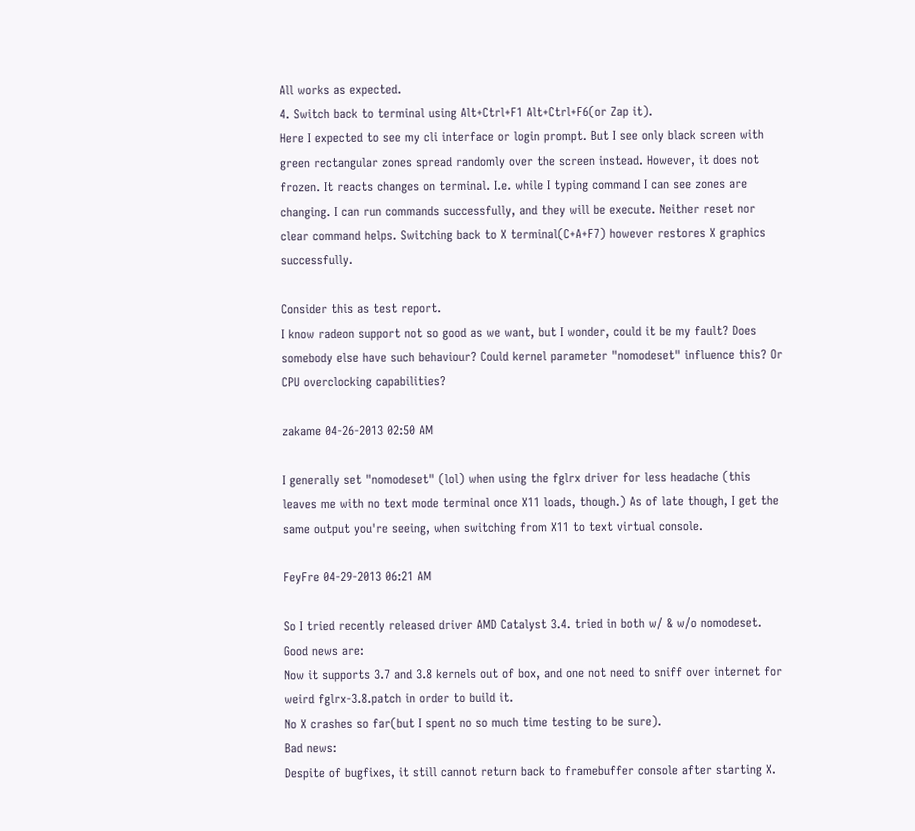All works as expected.
4. Switch back to terminal using Alt+Ctrl+F1 Alt+Ctrl+F6(or Zap it).
Here I expected to see my cli interface or login prompt. But I see only black screen with green rectangular zones spread randomly over the screen instead. However, it does not frozen. It reacts changes on terminal. I.e. while I typing command I can see zones are changing. I can run commands successfully, and they will be execute. Neither reset nor clear command helps. Switching back to X terminal(C+A+F7) however restores X graphics successfully.

Consider this as test report.
I know radeon support not so good as we want, but I wonder, could it be my fault? Does somebody else have such behaviour? Could kernel parameter "nomodeset" influence this? Or CPU overclocking capabilities?

zakame 04-26-2013 02:50 AM

I generally set "nomodeset" (lol) when using the fglrx driver for less headache (this leaves me with no text mode terminal once X11 loads, though.) As of late though, I get the same output you're seeing, when switching from X11 to text virtual console.

FeyFre 04-29-2013 06:21 AM

So I tried recently released driver AMD Catalyst 3.4. tried in both w/ & w/o nomodeset.
Good news are:
Now it supports 3.7 and 3.8 kernels out of box, and one not need to sniff over internet for weird fglrx-3.8.patch in order to build it.
No X crashes so far(but I spent no so much time testing to be sure).
Bad news:
Despite of bugfixes, it still cannot return back to framebuffer console after starting X.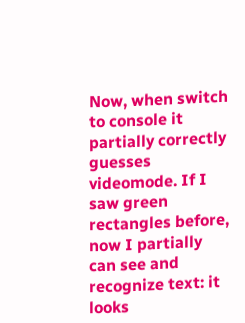Now, when switch to console it partially correctly guesses videomode. If I saw green rectangles before, now I partially can see and recognize text: it looks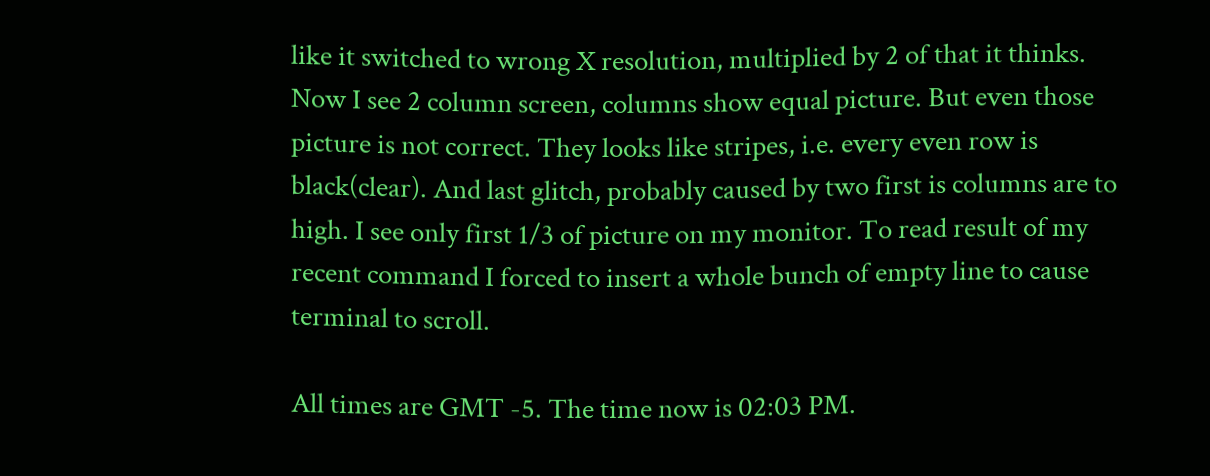like it switched to wrong X resolution, multiplied by 2 of that it thinks. Now I see 2 column screen, columns show equal picture. But even those picture is not correct. They looks like stripes, i.e. every even row is black(clear). And last glitch, probably caused by two first is columns are to high. I see only first 1/3 of picture on my monitor. To read result of my recent command I forced to insert a whole bunch of empty line to cause terminal to scroll.

All times are GMT -5. The time now is 02:03 PM.